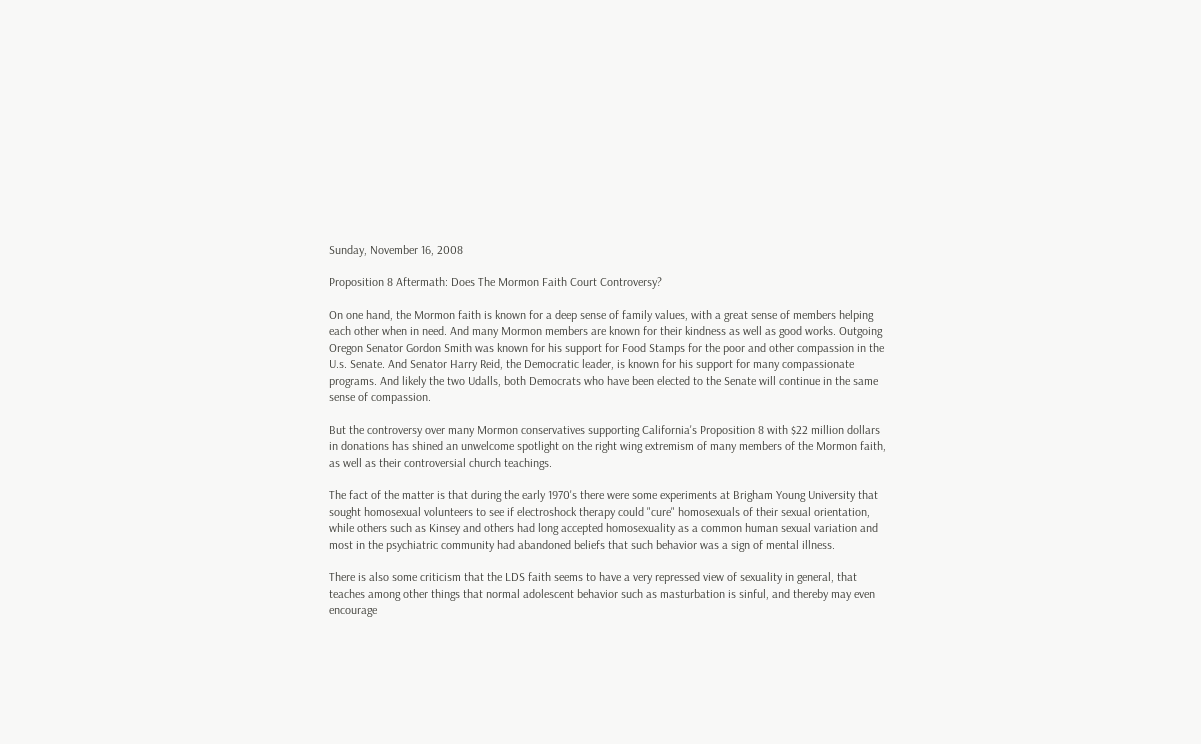Sunday, November 16, 2008

Proposition 8 Aftermath: Does The Mormon Faith Court Controversy?

On one hand, the Mormon faith is known for a deep sense of family values, with a great sense of members helping each other when in need. And many Mormon members are known for their kindness as well as good works. Outgoing Oregon Senator Gordon Smith was known for his support for Food Stamps for the poor and other compassion in the U.s. Senate. And Senator Harry Reid, the Democratic leader, is known for his support for many compassionate programs. And likely the two Udalls, both Democrats who have been elected to the Senate will continue in the same sense of compassion.

But the controversy over many Mormon conservatives supporting California's Proposition 8 with $22 million dollars in donations has shined an unwelcome spotlight on the right wing extremism of many members of the Mormon faith, as well as their controversial church teachings.

The fact of the matter is that during the early 1970's there were some experiments at Brigham Young University that sought homosexual volunteers to see if electroshock therapy could "cure" homosexuals of their sexual orientation, while others such as Kinsey and others had long accepted homosexuality as a common human sexual variation and most in the psychiatric community had abandoned beliefs that such behavior was a sign of mental illness.

There is also some criticism that the LDS faith seems to have a very repressed view of sexuality in general, that teaches among other things that normal adolescent behavior such as masturbation is sinful, and thereby may even encourage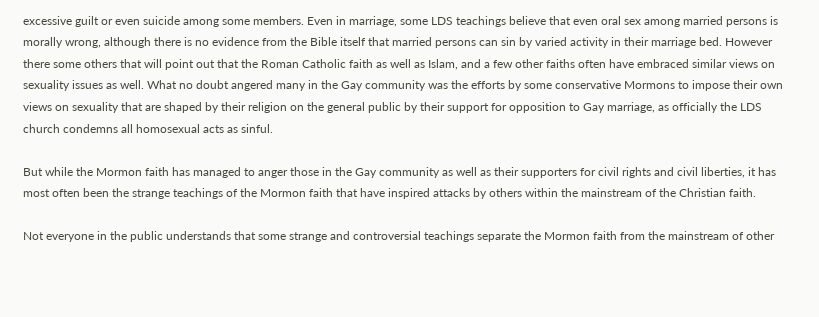excessive guilt or even suicide among some members. Even in marriage, some LDS teachings believe that even oral sex among married persons is morally wrong, although there is no evidence from the Bible itself that married persons can sin by varied activity in their marriage bed. However there some others that will point out that the Roman Catholic faith as well as Islam, and a few other faiths often have embraced similar views on sexuality issues as well. What no doubt angered many in the Gay community was the efforts by some conservative Mormons to impose their own views on sexuality that are shaped by their religion on the general public by their support for opposition to Gay marriage, as officially the LDS church condemns all homosexual acts as sinful.

But while the Mormon faith has managed to anger those in the Gay community as well as their supporters for civil rights and civil liberties, it has most often been the strange teachings of the Mormon faith that have inspired attacks by others within the mainstream of the Christian faith.

Not everyone in the public understands that some strange and controversial teachings separate the Mormon faith from the mainstream of other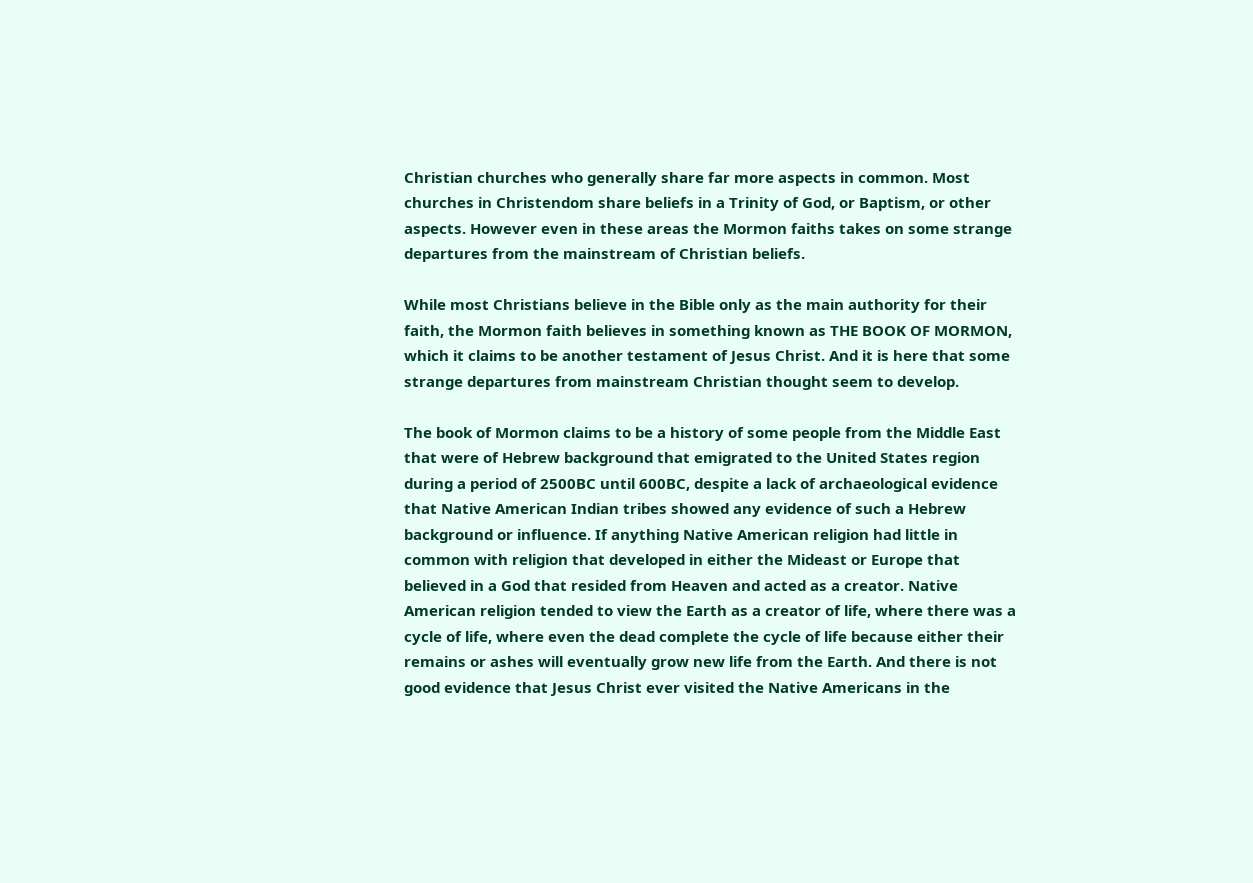Christian churches who generally share far more aspects in common. Most churches in Christendom share beliefs in a Trinity of God, or Baptism, or other aspects. However even in these areas the Mormon faiths takes on some strange departures from the mainstream of Christian beliefs.

While most Christians believe in the Bible only as the main authority for their faith, the Mormon faith believes in something known as THE BOOK OF MORMON, which it claims to be another testament of Jesus Christ. And it is here that some strange departures from mainstream Christian thought seem to develop.

The book of Mormon claims to be a history of some people from the Middle East that were of Hebrew background that emigrated to the United States region during a period of 2500BC until 600BC, despite a lack of archaeological evidence that Native American Indian tribes showed any evidence of such a Hebrew background or influence. If anything Native American religion had little in common with religion that developed in either the Mideast or Europe that believed in a God that resided from Heaven and acted as a creator. Native American religion tended to view the Earth as a creator of life, where there was a cycle of life, where even the dead complete the cycle of life because either their remains or ashes will eventually grow new life from the Earth. And there is not good evidence that Jesus Christ ever visited the Native Americans in the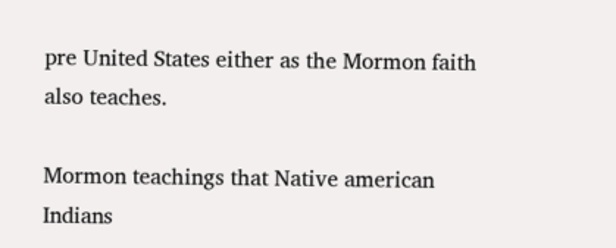pre United States either as the Mormon faith also teaches.

Mormon teachings that Native american Indians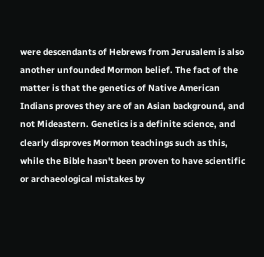were descendants of Hebrews from Jerusalem is also another unfounded Mormon belief. The fact of the matter is that the genetics of Native American Indians proves they are of an Asian background, and not Mideastern. Genetics is a definite science, and clearly disproves Mormon teachings such as this, while the Bible hasn't been proven to have scientific or archaeological mistakes by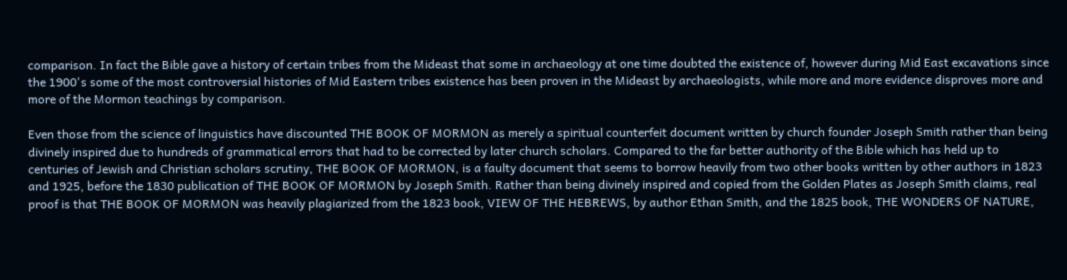comparison. In fact the Bible gave a history of certain tribes from the Mideast that some in archaeology at one time doubted the existence of, however during Mid East excavations since the 1900's some of the most controversial histories of Mid Eastern tribes existence has been proven in the Mideast by archaeologists, while more and more evidence disproves more and more of the Mormon teachings by comparison.

Even those from the science of linguistics have discounted THE BOOK OF MORMON as merely a spiritual counterfeit document written by church founder Joseph Smith rather than being divinely inspired due to hundreds of grammatical errors that had to be corrected by later church scholars. Compared to the far better authority of the Bible which has held up to centuries of Jewish and Christian scholars scrutiny, THE BOOK OF MORMON, is a faulty document that seems to borrow heavily from two other books written by other authors in 1823 and 1925, before the 1830 publication of THE BOOK OF MORMON by Joseph Smith. Rather than being divinely inspired and copied from the Golden Plates as Joseph Smith claims, real proof is that THE BOOK OF MORMON was heavily plagiarized from the 1823 book, VIEW OF THE HEBREWS, by author Ethan Smith, and the 1825 book, THE WONDERS OF NATURE,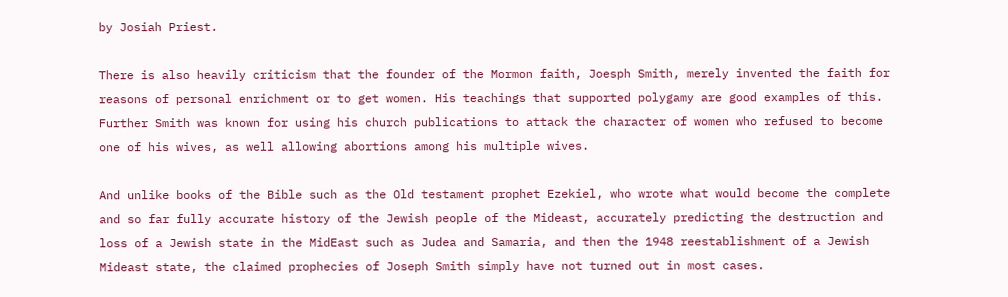by Josiah Priest.

There is also heavily criticism that the founder of the Mormon faith, Joesph Smith, merely invented the faith for reasons of personal enrichment or to get women. His teachings that supported polygamy are good examples of this. Further Smith was known for using his church publications to attack the character of women who refused to become one of his wives, as well allowing abortions among his multiple wives.

And unlike books of the Bible such as the Old testament prophet Ezekiel, who wrote what would become the complete and so far fully accurate history of the Jewish people of the Mideast, accurately predicting the destruction and loss of a Jewish state in the MidEast such as Judea and Samaria, and then the 1948 reestablishment of a Jewish Mideast state, the claimed prophecies of Joseph Smith simply have not turned out in most cases.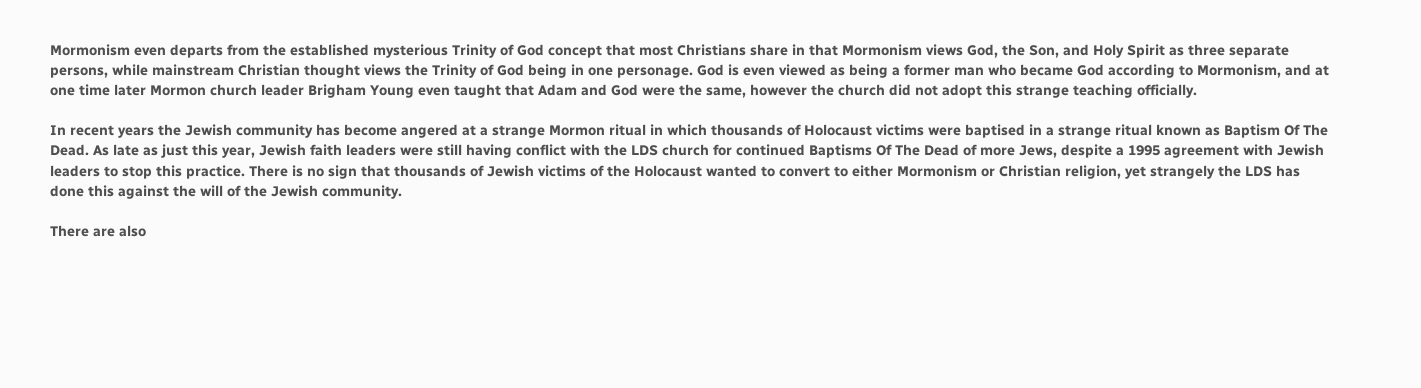Mormonism even departs from the established mysterious Trinity of God concept that most Christians share in that Mormonism views God, the Son, and Holy Spirit as three separate persons, while mainstream Christian thought views the Trinity of God being in one personage. God is even viewed as being a former man who became God according to Mormonism, and at one time later Mormon church leader Brigham Young even taught that Adam and God were the same, however the church did not adopt this strange teaching officially.

In recent years the Jewish community has become angered at a strange Mormon ritual in which thousands of Holocaust victims were baptised in a strange ritual known as Baptism Of The Dead. As late as just this year, Jewish faith leaders were still having conflict with the LDS church for continued Baptisms Of The Dead of more Jews, despite a 1995 agreement with Jewish leaders to stop this practice. There is no sign that thousands of Jewish victims of the Holocaust wanted to convert to either Mormonism or Christian religion, yet strangely the LDS has done this against the will of the Jewish community.

There are also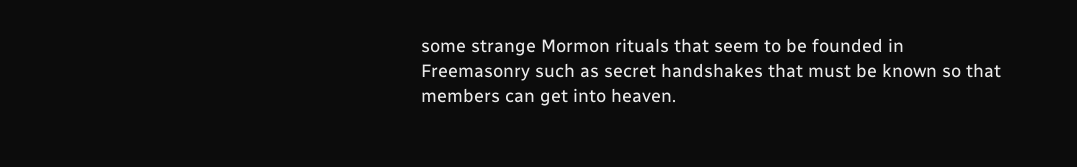some strange Mormon rituals that seem to be founded in Freemasonry such as secret handshakes that must be known so that members can get into heaven.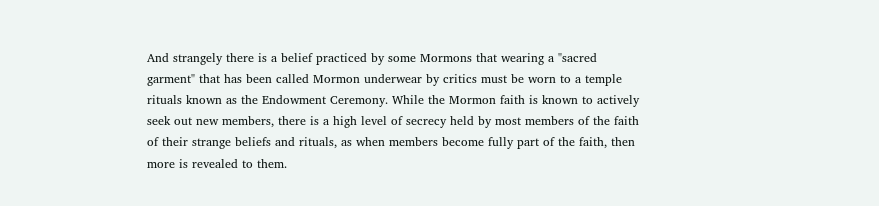And strangely there is a belief practiced by some Mormons that wearing a "sacred garment" that has been called Mormon underwear by critics must be worn to a temple rituals known as the Endowment Ceremony. While the Mormon faith is known to actively seek out new members, there is a high level of secrecy held by most members of the faith of their strange beliefs and rituals, as when members become fully part of the faith, then more is revealed to them.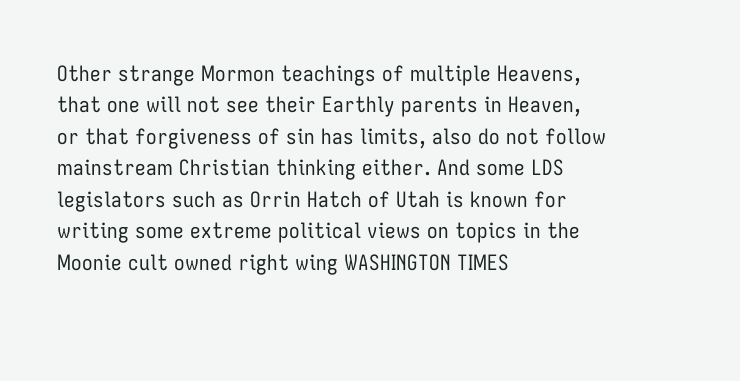Other strange Mormon teachings of multiple Heavens, that one will not see their Earthly parents in Heaven, or that forgiveness of sin has limits, also do not follow mainstream Christian thinking either. And some LDS legislators such as Orrin Hatch of Utah is known for writing some extreme political views on topics in the Moonie cult owned right wing WASHINGTON TIMES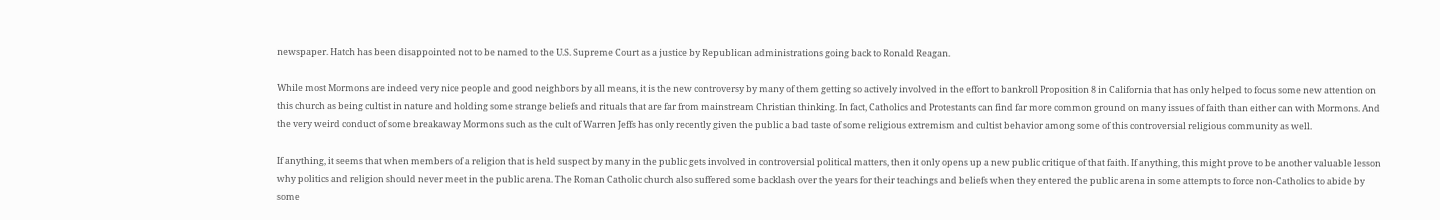newspaper. Hatch has been disappointed not to be named to the U.S. Supreme Court as a justice by Republican administrations going back to Ronald Reagan.

While most Mormons are indeed very nice people and good neighbors by all means, it is the new controversy by many of them getting so actively involved in the effort to bankroll Proposition 8 in California that has only helped to focus some new attention on this church as being cultist in nature and holding some strange beliefs and rituals that are far from mainstream Christian thinking. In fact, Catholics and Protestants can find far more common ground on many issues of faith than either can with Mormons. And the very weird conduct of some breakaway Mormons such as the cult of Warren Jeffs has only recently given the public a bad taste of some religious extremism and cultist behavior among some of this controversial religious community as well.

If anything, it seems that when members of a religion that is held suspect by many in the public gets involved in controversial political matters, then it only opens up a new public critique of that faith. If anything, this might prove to be another valuable lesson why politics and religion should never meet in the public arena. The Roman Catholic church also suffered some backlash over the years for their teachings and beliefs when they entered the public arena in some attempts to force non-Catholics to abide by some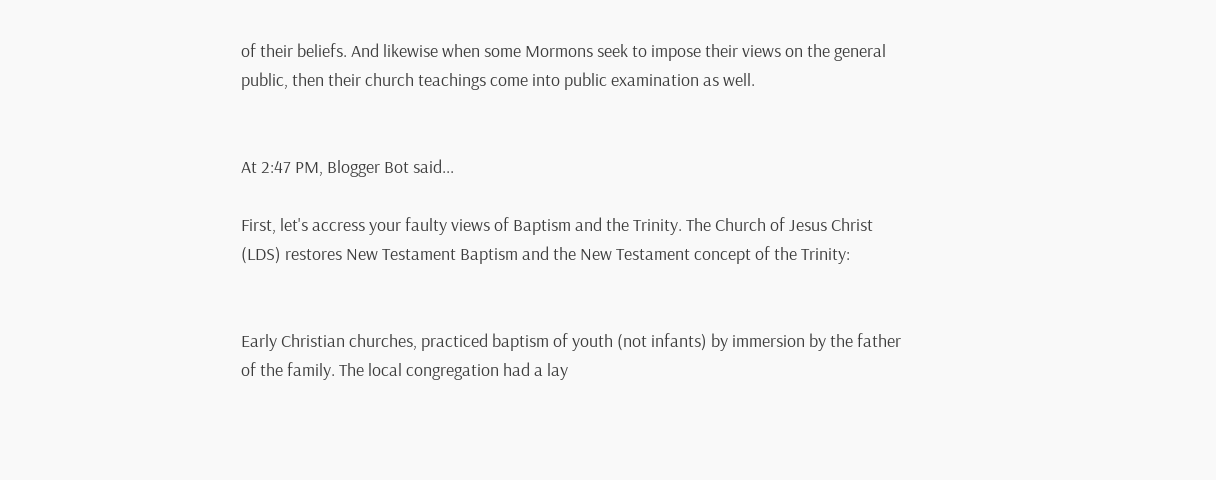of their beliefs. And likewise when some Mormons seek to impose their views on the general public, then their church teachings come into public examination as well.


At 2:47 PM, Blogger Bot said...

First, let's accress your faulty views of Baptism and the Trinity. The Church of Jesus Christ (LDS) restores New Testament Baptism and the New Testament concept of the Trinity:


Early Christian churches, practiced baptism of youth (not infants) by immersion by the father of the family. The local congregation had a lay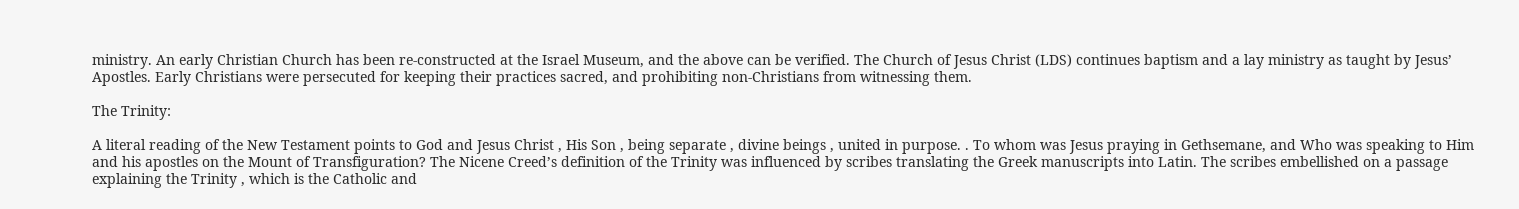ministry. An early Christian Church has been re-constructed at the Israel Museum, and the above can be verified. The Church of Jesus Christ (LDS) continues baptism and a lay ministry as taught by Jesus’ Apostles. Early Christians were persecuted for keeping their practices sacred, and prohibiting non-Christians from witnessing them.

The Trinity:

A literal reading of the New Testament points to God and Jesus Christ , His Son , being separate , divine beings , united in purpose. . To whom was Jesus praying in Gethsemane, and Who was speaking to Him and his apostles on the Mount of Transfiguration? The Nicene Creed’s definition of the Trinity was influenced by scribes translating the Greek manuscripts into Latin. The scribes embellished on a passage explaining the Trinity , which is the Catholic and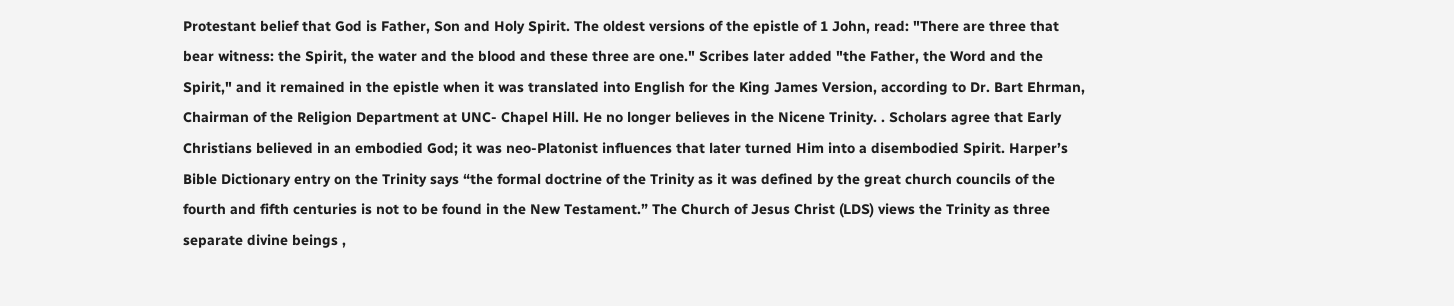Protestant belief that God is Father, Son and Holy Spirit. The oldest versions of the epistle of 1 John, read: "There are three that bear witness: the Spirit, the water and the blood and these three are one." Scribes later added "the Father, the Word and the Spirit," and it remained in the epistle when it was translated into English for the King James Version, according to Dr. Bart Ehrman, Chairman of the Religion Department at UNC- Chapel Hill. He no longer believes in the Nicene Trinity. . Scholars agree that Early Christians believed in an embodied God; it was neo-Platonist influences that later turned Him into a disembodied Spirit. Harper’s Bible Dictionary entry on the Trinity says “the formal doctrine of the Trinity as it was defined by the great church councils of the fourth and fifth centuries is not to be found in the New Testament.” The Church of Jesus Christ (LDS) views the Trinity as three separate divine beings ,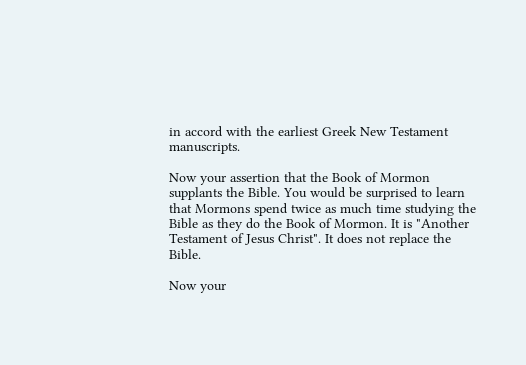in accord with the earliest Greek New Testament manuscripts.

Now your assertion that the Book of Mormon supplants the Bible. You would be surprised to learn that Mormons spend twice as much time studying the Bible as they do the Book of Mormon. It is "Another Testament of Jesus Christ". It does not replace the Bible.

Now your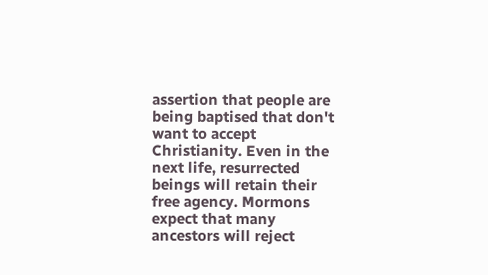assertion that people are being baptised that don't want to accept Christianity. Even in the next life, resurrected beings will retain their free agency. Mormons expect that many ancestors will reject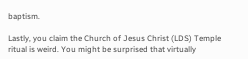baptism.

Lastly, you claim the Church of Jesus Christ (LDS) Temple ritual is weird. You might be surprised that virtually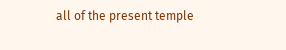all of the present temple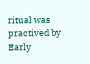ritual was practived by Early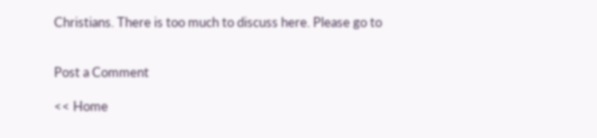Christians. There is too much to discuss here. Please go to


Post a Comment

<< Home